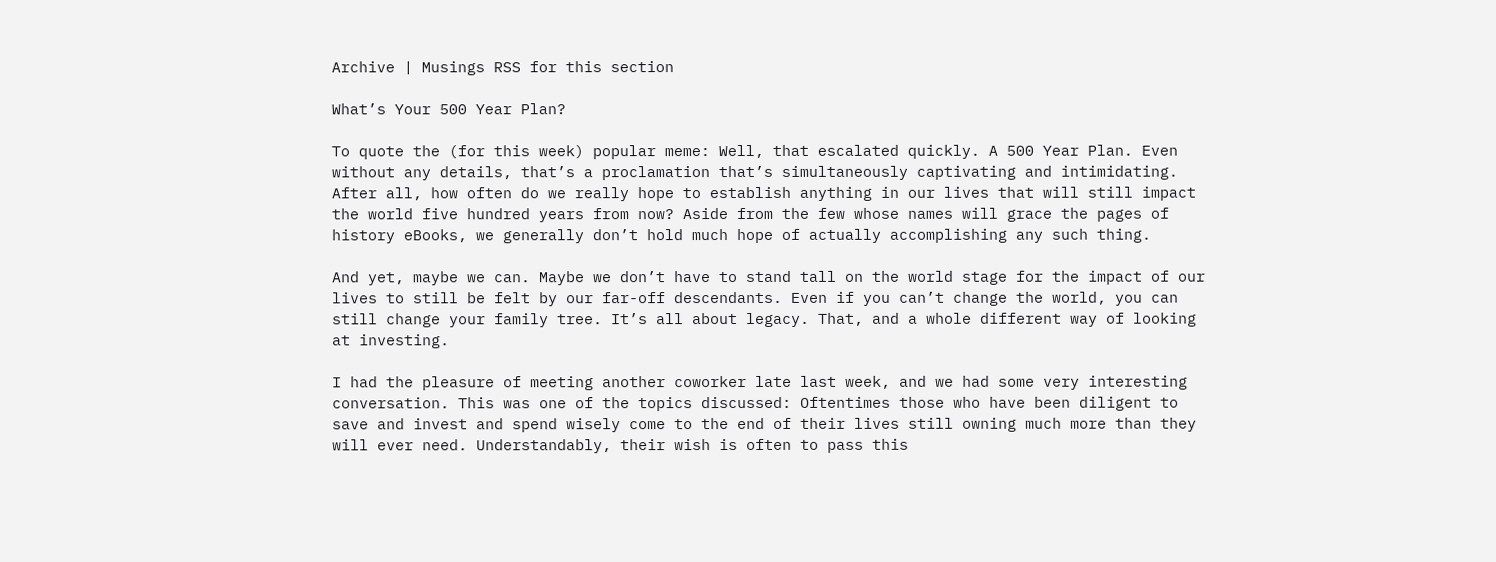Archive | Musings RSS for this section

What’s Your 500 Year Plan?

To quote the (for this week) popular meme: Well, that escalated quickly. A 500 Year Plan. Even without any details, that’s a proclamation that’s simultaneously captivating and intimidating. After all, how often do we really hope to establish anything in our lives that will still impact the world five hundred years from now? Aside from the few whose names will grace the pages of history eBooks, we generally don’t hold much hope of actually accomplishing any such thing.

And yet, maybe we can. Maybe we don’t have to stand tall on the world stage for the impact of our lives to still be felt by our far-off descendants. Even if you can’t change the world, you can still change your family tree. It’s all about legacy. That, and a whole different way of looking at investing.

I had the pleasure of meeting another coworker late last week, and we had some very interesting conversation. This was one of the topics discussed: Oftentimes those who have been diligent to save and invest and spend wisely come to the end of their lives still owning much more than they will ever need. Understandably, their wish is often to pass this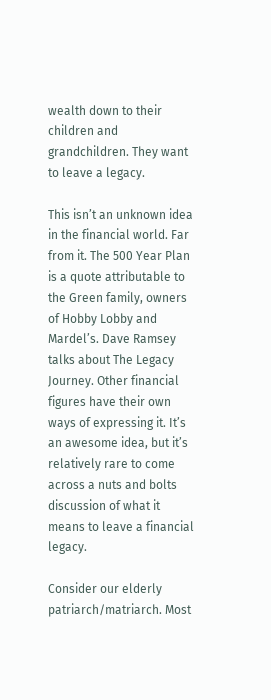wealth down to their children and grandchildren. They want to leave a legacy.

This isn’t an unknown idea in the financial world. Far from it. The 500 Year Plan is a quote attributable to the Green family, owners of Hobby Lobby and Mardel’s. Dave Ramsey talks about The Legacy Journey. Other financial  figures have their own ways of expressing it. It’s an awesome idea, but it’s relatively rare to come across a nuts and bolts discussion of what it means to leave a financial legacy.

Consider our elderly patriarch/matriarch. Most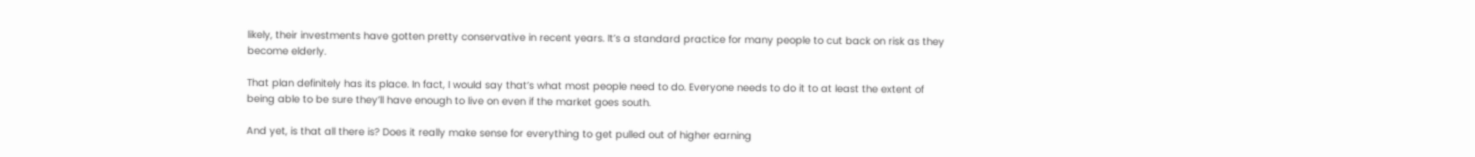likely, their investments have gotten pretty conservative in recent years. It’s a standard practice for many people to cut back on risk as they become elderly.

That plan definitely has its place. In fact, I would say that’s what most people need to do. Everyone needs to do it to at least the extent of being able to be sure they’ll have enough to live on even if the market goes south.

And yet, is that all there is? Does it really make sense for everything to get pulled out of higher earning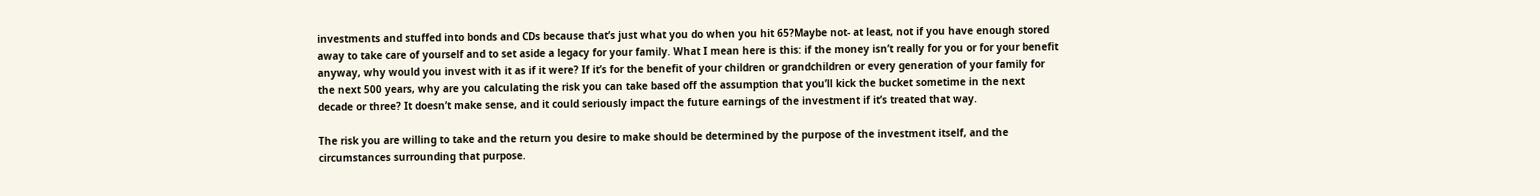investments and stuffed into bonds and CDs because that’s just what you do when you hit 65?Maybe not- at least, not if you have enough stored away to take care of yourself and to set aside a legacy for your family. What I mean here is this: if the money isn’t really for you or for your benefit anyway, why would you invest with it as if it were? If it’s for the benefit of your children or grandchildren or every generation of your family for the next 500 years, why are you calculating the risk you can take based off the assumption that you’ll kick the bucket sometime in the next decade or three? It doesn’t make sense, and it could seriously impact the future earnings of the investment if it’s treated that way.

The risk you are willing to take and the return you desire to make should be determined by the purpose of the investment itself, and the circumstances surrounding that purpose.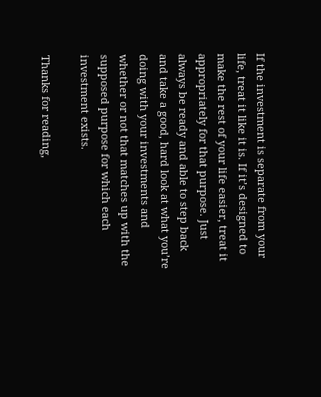If the investment is separate from your life, treat it like it is. If it’s designed to make the rest of your life easier, treat it appropriately for that purpose. Just always be ready and able to step back and take a good, hard look at what you’re doing with your investments and whether or not that matches up with the supposed purpose for which each investment exists.

Thanks for reading,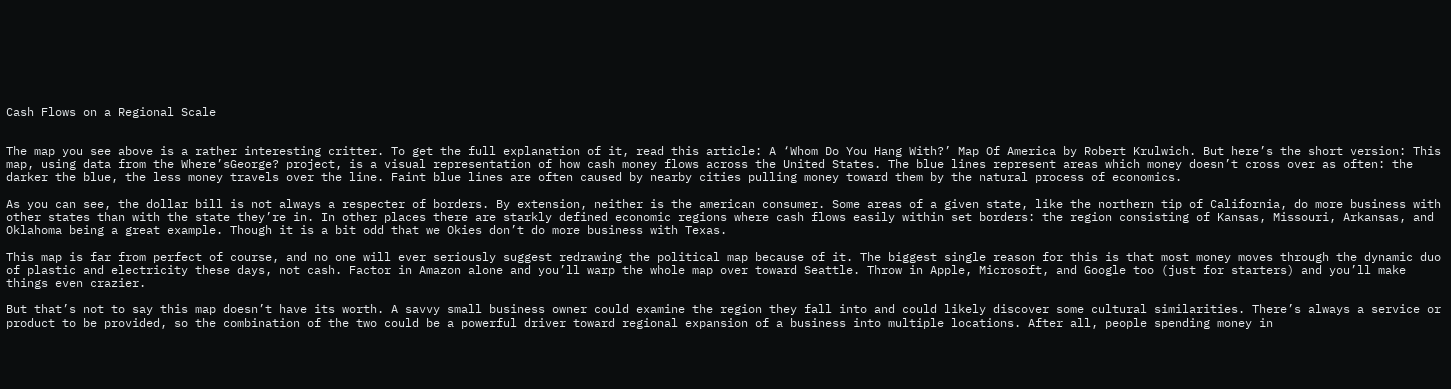Cash Flows on a Regional Scale


The map you see above is a rather interesting critter. To get the full explanation of it, read this article: A ‘Whom Do You Hang With?’ Map Of America by Robert Krulwich. But here’s the short version: This map, using data from the Where’sGeorge? project, is a visual representation of how cash money flows across the United States. The blue lines represent areas which money doesn’t cross over as often: the darker the blue, the less money travels over the line. Faint blue lines are often caused by nearby cities pulling money toward them by the natural process of economics.

As you can see, the dollar bill is not always a respecter of borders. By extension, neither is the american consumer. Some areas of a given state, like the northern tip of California, do more business with other states than with the state they’re in. In other places there are starkly defined economic regions where cash flows easily within set borders: the region consisting of Kansas, Missouri, Arkansas, and Oklahoma being a great example. Though it is a bit odd that we Okies don’t do more business with Texas.

This map is far from perfect of course, and no one will ever seriously suggest redrawing the political map because of it. The biggest single reason for this is that most money moves through the dynamic duo of plastic and electricity these days, not cash. Factor in Amazon alone and you’ll warp the whole map over toward Seattle. Throw in Apple, Microsoft, and Google too (just for starters) and you’ll make things even crazier.

But that’s not to say this map doesn’t have its worth. A savvy small business owner could examine the region they fall into and could likely discover some cultural similarities. There’s always a service or product to be provided, so the combination of the two could be a powerful driver toward regional expansion of a business into multiple locations. After all, people spending money in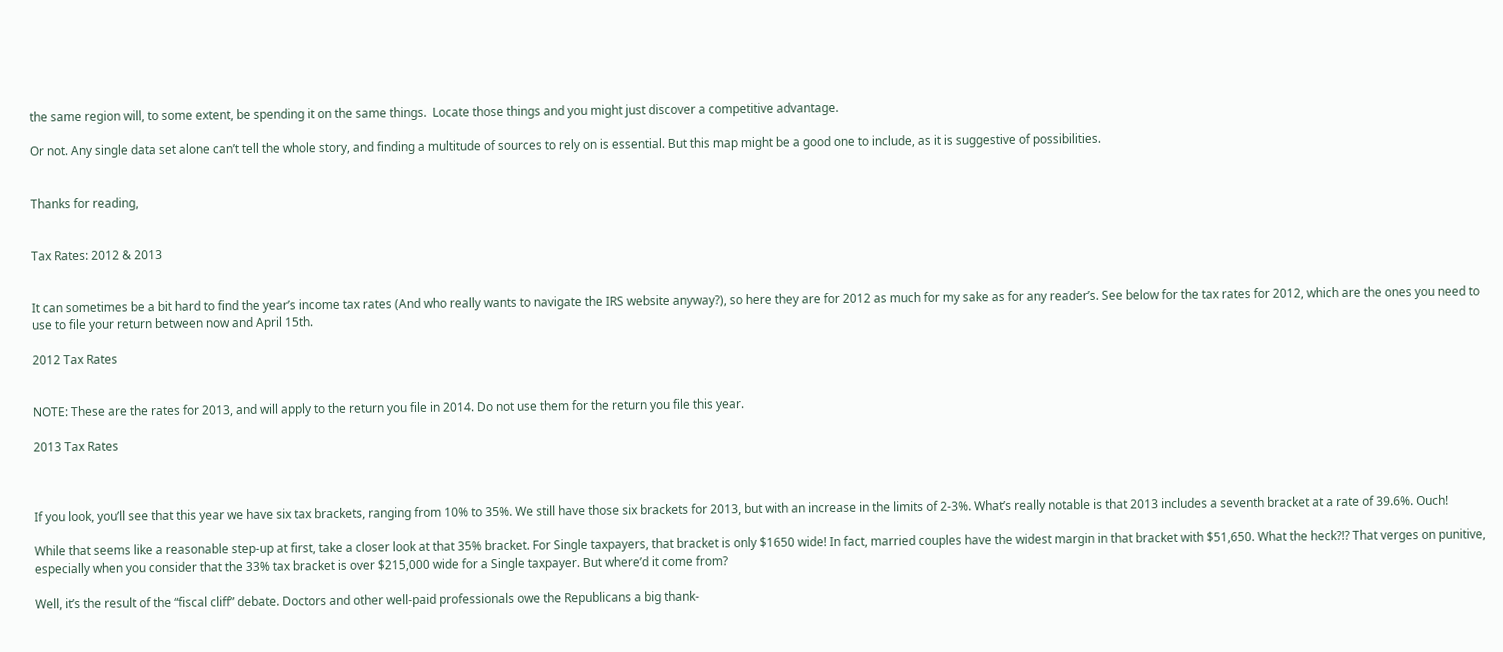the same region will, to some extent, be spending it on the same things.  Locate those things and you might just discover a competitive advantage.

Or not. Any single data set alone can’t tell the whole story, and finding a multitude of sources to rely on is essential. But this map might be a good one to include, as it is suggestive of possibilities.


Thanks for reading,


Tax Rates: 2012 & 2013


It can sometimes be a bit hard to find the year’s income tax rates (And who really wants to navigate the IRS website anyway?), so here they are for 2012 as much for my sake as for any reader’s. See below for the tax rates for 2012, which are the ones you need to use to file your return between now and April 15th.

2012 Tax Rates


NOTE: These are the rates for 2013, and will apply to the return you file in 2014. Do not use them for the return you file this year.

2013 Tax Rates



If you look, you’ll see that this year we have six tax brackets, ranging from 10% to 35%. We still have those six brackets for 2013, but with an increase in the limits of 2-3%. What’s really notable is that 2013 includes a seventh bracket at a rate of 39.6%. Ouch!

While that seems like a reasonable step-up at first, take a closer look at that 35% bracket. For Single taxpayers, that bracket is only $1650 wide! In fact, married couples have the widest margin in that bracket with $51,650. What the heck?!? That verges on punitive, especially when you consider that the 33% tax bracket is over $215,000 wide for a Single taxpayer. But where’d it come from?

Well, it’s the result of the “fiscal cliff” debate. Doctors and other well-paid professionals owe the Republicans a big thank-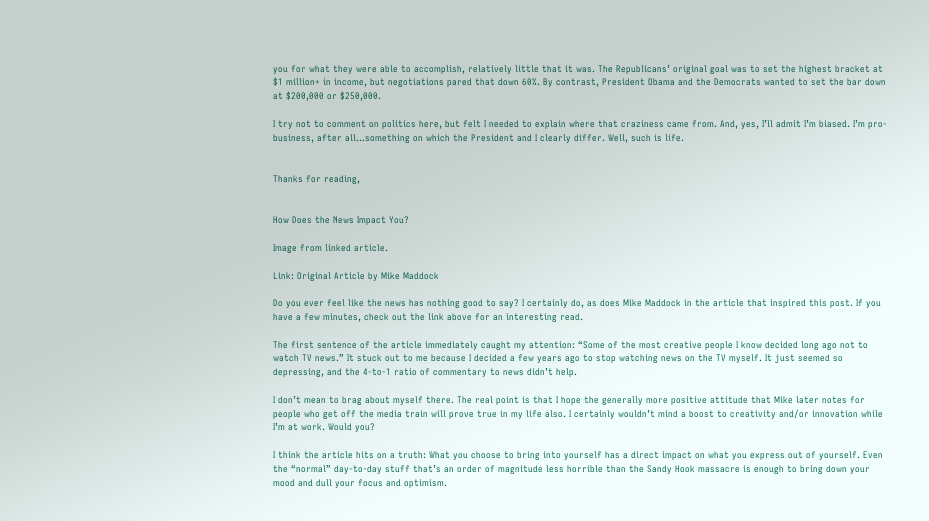you for what they were able to accomplish, relatively little that it was. The Republicans’ original goal was to set the highest bracket at $1 million+ in income, but negotiations pared that down 60%. By contrast, President Obama and the Democrats wanted to set the bar down at $200,000 or $250,000.

I try not to comment on politics here, but felt I needed to explain where that craziness came from. And, yes, I’ll admit I’m biased. I’m pro-business, after all…something on which the President and I clearly differ. Well, such is life.


Thanks for reading,


How Does the News Impact You?

Image from linked article.

Link: Original Article by Mike Maddock

Do you ever feel like the news has nothing good to say? I certainly do, as does Mike Maddock in the article that inspired this post. If you have a few minutes, check out the link above for an interesting read.

The first sentence of the article immediately caught my attention: “Some of the most creative people I know decided long ago not to watch TV news.” It stuck out to me because I decided a few years ago to stop watching news on the TV myself. It just seemed so depressing, and the 4-to-1 ratio of commentary to news didn’t help.

I don’t mean to brag about myself there. The real point is that I hope the generally more positive attitude that Mike later notes for people who get off the media train will prove true in my life also. I certainly wouldn’t mind a boost to creativity and/or innovation while I’m at work. Would you?

I think the article hits on a truth: What you choose to bring into yourself has a direct impact on what you express out of yourself. Even the “normal” day-to-day stuff that’s an order of magnitude less horrible than the Sandy Hook massacre is enough to bring down your mood and dull your focus and optimism.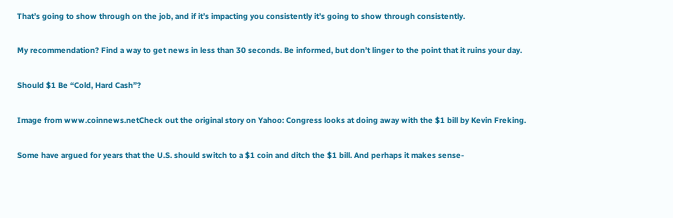That’s going to show through on the job, and if it’s impacting you consistently it’s going to show through consistently.

My recommendation? Find a way to get news in less than 30 seconds. Be informed, but don’t linger to the point that it ruins your day.

Should $1 Be “Cold, Hard Cash”?

Image from www.coinnews.netCheck out the original story on Yahoo: Congress looks at doing away with the $1 bill by Kevin Freking.

Some have argued for years that the U.S. should switch to a $1 coin and ditch the $1 bill. And perhaps it makes sense-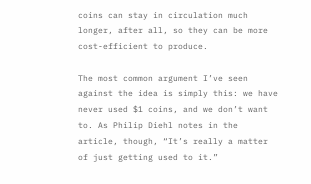coins can stay in circulation much longer, after all, so they can be more cost-efficient to produce.

The most common argument I’ve seen against the idea is simply this: we have never used $1 coins, and we don’t want to. As Philip Diehl notes in the article, though, “It’s really a matter of just getting used to it.”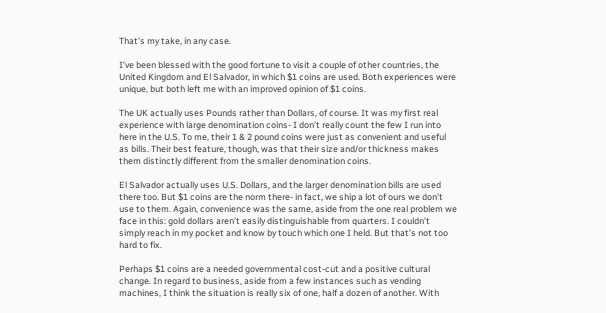That’s my take, in any case.

I’ve been blessed with the good fortune to visit a couple of other countries, the United Kingdom and El Salvador, in which $1 coins are used. Both experiences were unique, but both left me with an improved opinion of $1 coins.

The UK actually uses Pounds rather than Dollars, of course. It was my first real experience with large denomination coins- I don’t really count the few I run into here in the U.S. To me, their 1 & 2 pound coins were just as convenient and useful as bills. Their best feature, though, was that their size and/or thickness makes them distinctly different from the smaller denomination coins.

El Salvador actually uses U.S. Dollars, and the larger denomination bills are used there too. But $1 coins are the norm there- in fact, we ship a lot of ours we don’t use to them. Again, convenience was the same, aside from the one real problem we face in this: gold dollars aren’t easily distinguishable from quarters. I couldn’t simply reach in my pocket and know by touch which one I held. But that’s not too hard to fix.

Perhaps $1 coins are a needed governmental cost-cut and a positive cultural change. In regard to business, aside from a few instances such as vending machines, I think the situation is really six of one, half a dozen of another. With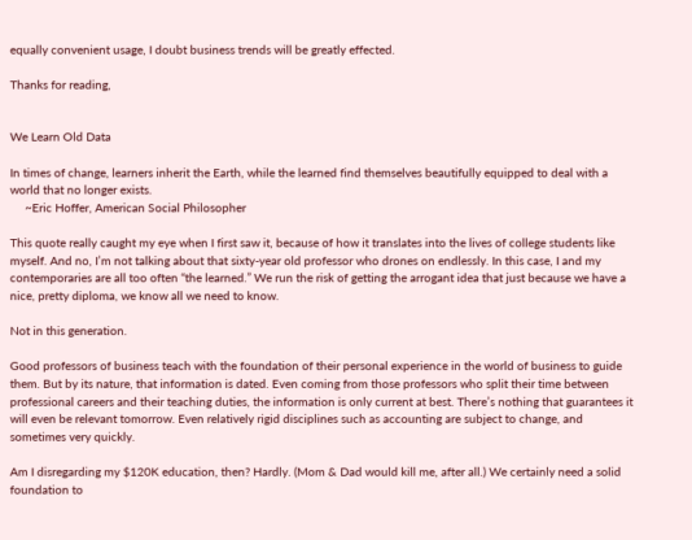equally convenient usage, I doubt business trends will be greatly effected.

Thanks for reading,


We Learn Old Data

In times of change, learners inherit the Earth, while the learned find themselves beautifully equipped to deal with a world that no longer exists.
     ~Eric Hoffer, American Social Philosopher

This quote really caught my eye when I first saw it, because of how it translates into the lives of college students like myself. And no, I’m not talking about that sixty-year old professor who drones on endlessly. In this case, I and my contemporaries are all too often “the learned.” We run the risk of getting the arrogant idea that just because we have a nice, pretty diploma, we know all we need to know.

Not in this generation.

Good professors of business teach with the foundation of their personal experience in the world of business to guide them. But by its nature, that information is dated. Even coming from those professors who split their time between professional careers and their teaching duties, the information is only current at best. There’s nothing that guarantees it will even be relevant tomorrow. Even relatively rigid disciplines such as accounting are subject to change, and sometimes very quickly.

Am I disregarding my $120K education, then? Hardly. (Mom & Dad would kill me, after all.) We certainly need a solid foundation to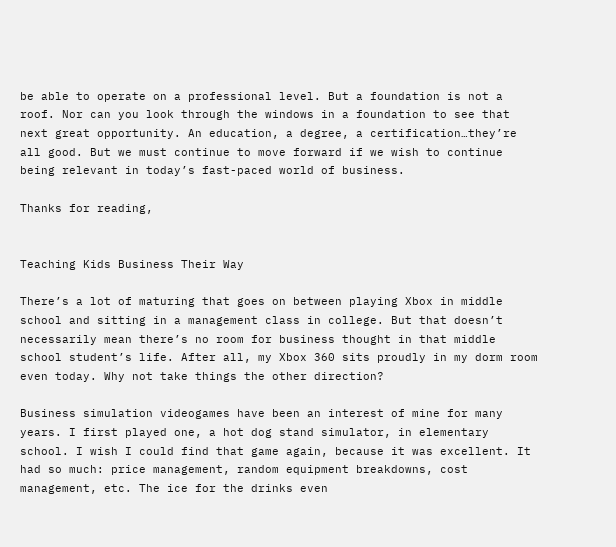be able to operate on a professional level. But a foundation is not a roof. Nor can you look through the windows in a foundation to see that next great opportunity. An education, a degree, a certification…they’re all good. But we must continue to move forward if we wish to continue being relevant in today’s fast-paced world of business.

Thanks for reading,


Teaching Kids Business Their Way

There’s a lot of maturing that goes on between playing Xbox in middle school and sitting in a management class in college. But that doesn’t necessarily mean there’s no room for business thought in that middle school student’s life. After all, my Xbox 360 sits proudly in my dorm room even today. Why not take things the other direction?

Business simulation videogames have been an interest of mine for many years. I first played one, a hot dog stand simulator, in elementary school. I wish I could find that game again, because it was excellent. It had so much: price management, random equipment breakdowns, cost management, etc. The ice for the drinks even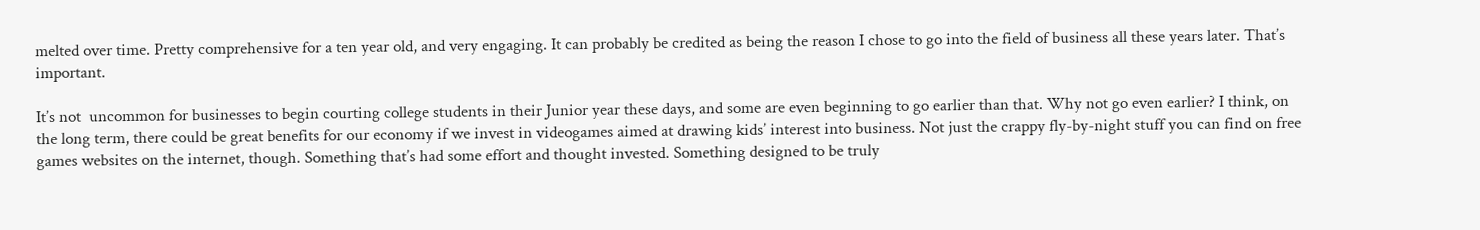melted over time. Pretty comprehensive for a ten year old, and very engaging. It can probably be credited as being the reason I chose to go into the field of business all these years later. That’s important.

It’s not  uncommon for businesses to begin courting college students in their Junior year these days, and some are even beginning to go earlier than that. Why not go even earlier? I think, on the long term, there could be great benefits for our economy if we invest in videogames aimed at drawing kids’ interest into business. Not just the crappy fly-by-night stuff you can find on free games websites on the internet, though. Something that’s had some effort and thought invested. Something designed to be truly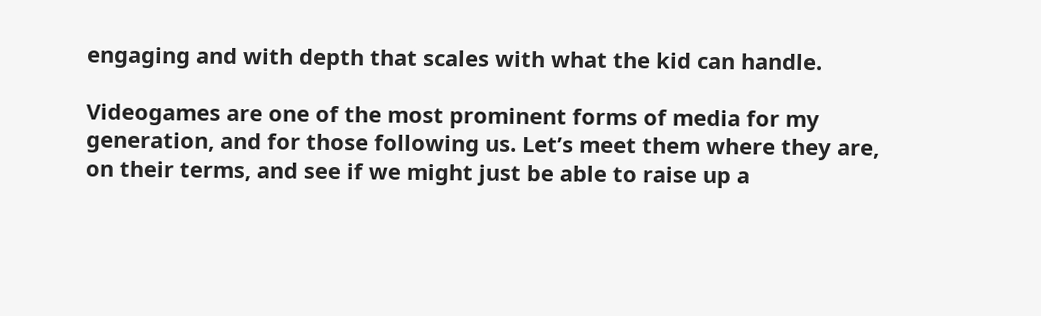engaging and with depth that scales with what the kid can handle.

Videogames are one of the most prominent forms of media for my generation, and for those following us. Let’s meet them where they are, on their terms, and see if we might just be able to raise up a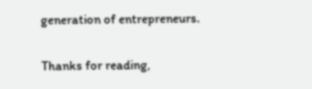generation of entrepreneurs.

Thanks for reading,